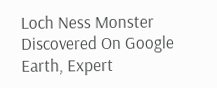Loch Ness Monster Discovered On Google Earth, Expert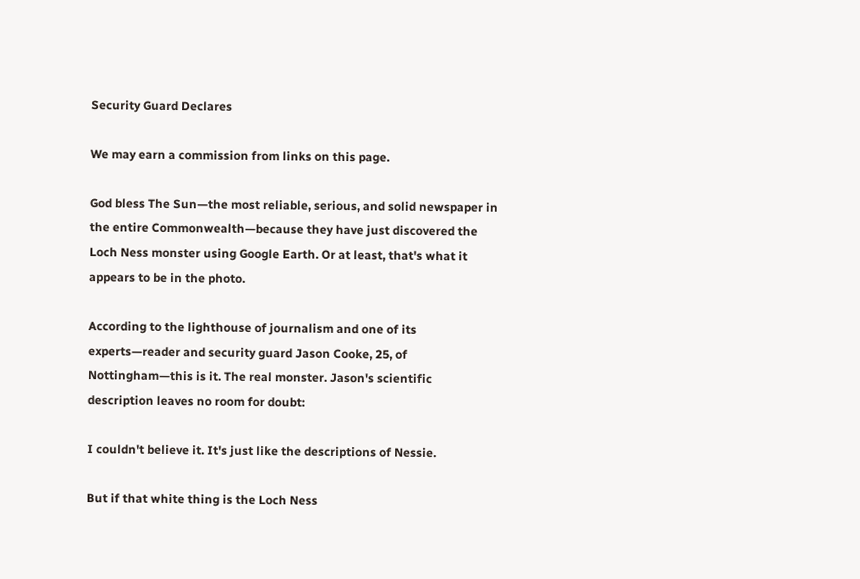Security Guard Declares

We may earn a commission from links on this page.

God bless The Sun—the most reliable, serious, and solid newspaper in the entire Commonwealth—because they have just discovered the Loch Ness monster using Google Earth. Or at least, that's what it appears to be in the photo.

According to the lighthouse of journalism and one of its experts—reader and security guard Jason Cooke, 25, of Nottingham—this is it. The real monster. Jason's scientific description leaves no room for doubt:

I couldn't believe it. It's just like the descriptions of Nessie.

But if that white thing is the Loch Ness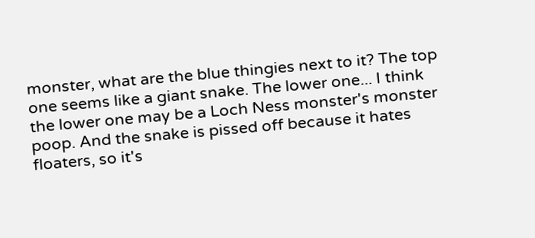monster, what are the blue thingies next to it? The top one seems like a giant snake. The lower one... I think the lower one may be a Loch Ness monster's monster poop. And the snake is pissed off because it hates floaters, so it's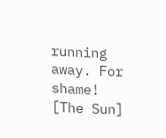running away. For shame! [The Sun]